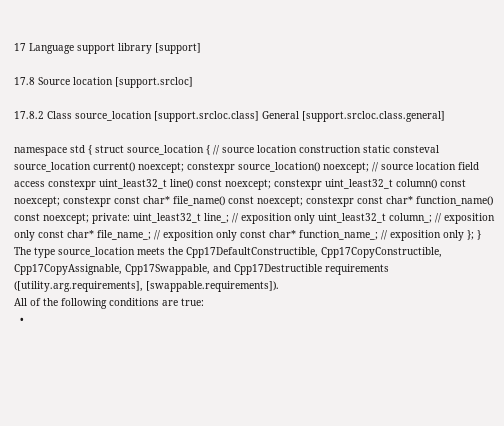17 Language support library [support]

17.8 Source location [support.srcloc]

17.8.2 Class source_location [support.srcloc.class] General [support.srcloc.class.general]

namespace std { struct source_location { // source location construction static consteval source_location current() noexcept; constexpr source_location() noexcept; // source location field access constexpr uint_least32_t line() const noexcept; constexpr uint_least32_t column() const noexcept; constexpr const char* file_name() const noexcept; constexpr const char* function_name() const noexcept; private: uint_least32_t line_; // exposition only uint_least32_t column_; // exposition only const char* file_name_; // exposition only const char* function_name_; // exposition only }; }
The type source_location meets the Cpp17DefaultConstructible, Cpp17CopyConstructible, Cpp17CopyAssignable, Cpp17Swappable, and Cpp17Destructible requirements ([utility.arg.requirements], [swappable.requirements]).
All of the following conditions are true:
  •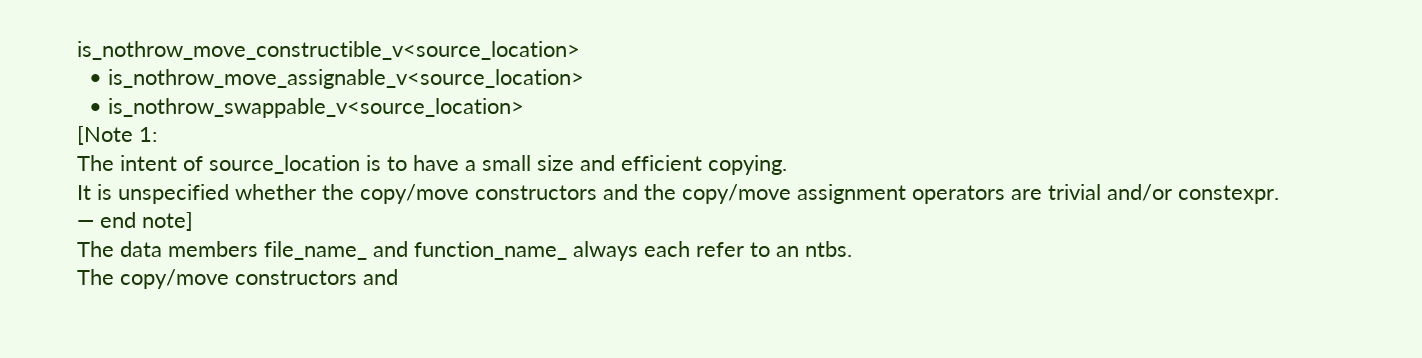is_nothrow_move_constructible_v<source_location>
  • is_nothrow_move_assignable_v<source_location>
  • is_nothrow_swappable_v<source_location>
[Note 1:
The intent of source_location is to have a small size and efficient copying.
It is unspecified whether the copy/move constructors and the copy/move assignment operators are trivial and/or constexpr.
— end note]
The data members file_name_ and function_name_ always each refer to an ntbs.
The copy/move constructors and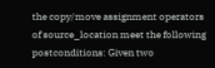the copy/move assignment operators of source_location meet the following postconditions: Given two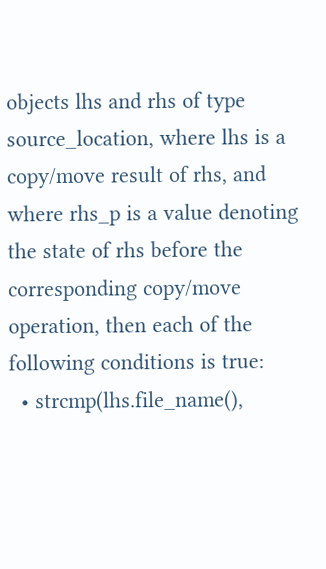objects lhs and rhs of type source_location, where lhs is a copy/move result of rhs, and where rhs_p is a value denoting the state of rhs before the corresponding copy/move operation, then each of the following conditions is true:
  • strcmp(lhs.file_name(),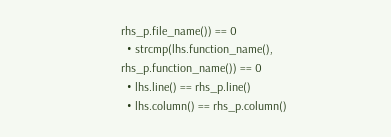rhs_p.file_name()) == 0
  • strcmp(lhs.function_name(), rhs_p.function_name()) == 0
  • lhs.line() == rhs_p.line()
  • lhs.column() == rhs_p.column()